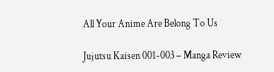All Your Anime Are Belong To Us

Jujutsu Kaisen 001-003 – Manga Review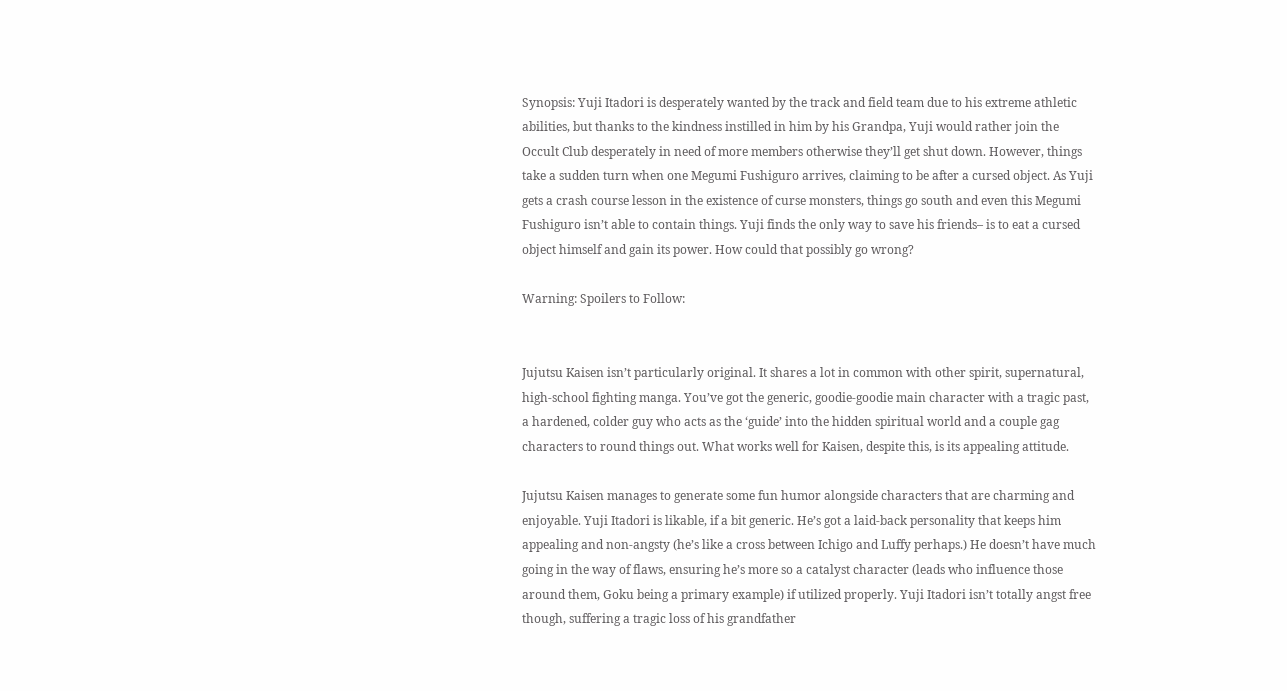Synopsis: Yuji Itadori is desperately wanted by the track and field team due to his extreme athletic abilities, but thanks to the kindness instilled in him by his Grandpa, Yuji would rather join the Occult Club desperately in need of more members otherwise they’ll get shut down. However, things take a sudden turn when one Megumi Fushiguro arrives, claiming to be after a cursed object. As Yuji gets a crash course lesson in the existence of curse monsters, things go south and even this Megumi Fushiguro isn’t able to contain things. Yuji finds the only way to save his friends– is to eat a cursed object himself and gain its power. How could that possibly go wrong?

Warning: Spoilers to Follow:


Jujutsu Kaisen isn’t particularly original. It shares a lot in common with other spirit, supernatural, high-school fighting manga. You’ve got the generic, goodie-goodie main character with a tragic past, a hardened, colder guy who acts as the ‘guide’ into the hidden spiritual world and a couple gag characters to round things out. What works well for Kaisen, despite this, is its appealing attitude.

Jujutsu Kaisen manages to generate some fun humor alongside characters that are charming and enjoyable. Yuji Itadori is likable, if a bit generic. He’s got a laid-back personality that keeps him appealing and non-angsty (he’s like a cross between Ichigo and Luffy perhaps.) He doesn’t have much going in the way of flaws, ensuring he’s more so a catalyst character (leads who influence those around them, Goku being a primary example) if utilized properly. Yuji Itadori isn’t totally angst free though, suffering a tragic loss of his grandfather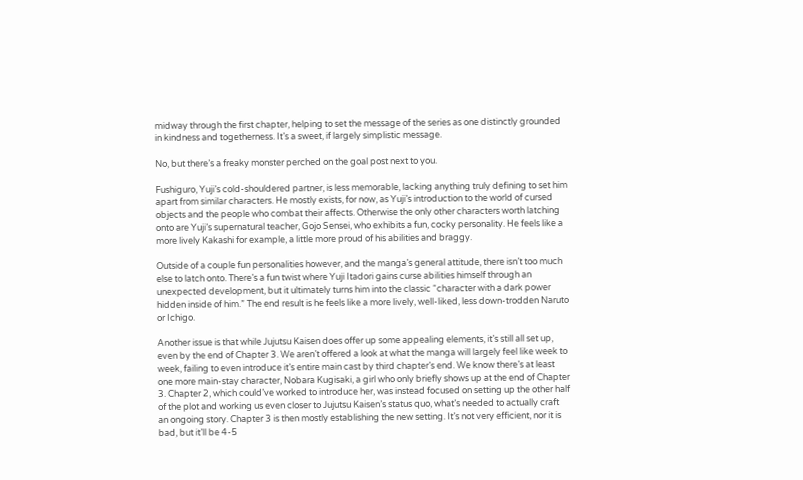midway through the first chapter, helping to set the message of the series as one distinctly grounded in kindness and togetherness. It’s a sweet, if largely simplistic message.

No, but there’s a freaky monster perched on the goal post next to you.

Fushiguro, Yuji’s cold-shouldered partner, is less memorable, lacking anything truly defining to set him apart from similar characters. He mostly exists, for now, as Yuji’s introduction to the world of cursed objects and the people who combat their affects. Otherwise the only other characters worth latching onto are Yuji’s supernatural teacher, Gojo Sensei, who exhibits a fun, cocky personality. He feels like a more lively Kakashi for example, a little more proud of his abilities and braggy.

Outside of a couple fun personalities however, and the manga’s general attitude, there isn’t too much else to latch onto. There’s a fun twist where Yuji Itadori gains curse abilities himself through an unexpected development, but it ultimately turns him into the classic “character with a dark power hidden inside of him.” The end result is he feels like a more lively, well-liked, less down-trodden Naruto or Ichigo.

Another issue is that while Jujutsu Kaisen does offer up some appealing elements, it’s still all set up, even by the end of Chapter 3. We aren’t offered a look at what the manga will largely feel like week to week, failing to even introduce it’s entire main cast by third chapter’s end. We know there’s at least one more main-stay character, Nobara Kugisaki, a girl who only briefly shows up at the end of Chapter 3. Chapter 2, which could’ve worked to introduce her, was instead focused on setting up the other half of the plot and working us even closer to Jujutsu Kaisen’s status quo, what’s needed to actually craft an ongoing story. Chapter 3 is then mostly establishing the new setting. It’s not very efficient, nor it is bad, but it’ll be 4-5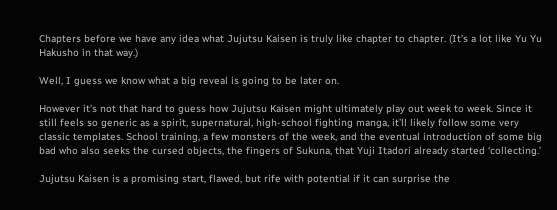Chapters before we have any idea what Jujutsu Kaisen is truly like chapter to chapter. (It’s a lot like Yu Yu Hakusho in that way.)

Well, I guess we know what a big reveal is going to be later on.

However it’s not that hard to guess how Jujutsu Kaisen might ultimately play out week to week. Since it still feels so generic as a spirit, supernatural, high-school fighting manga, it’ll likely follow some very classic templates. School training, a few monsters of the week, and the eventual introduction of some big bad who also seeks the cursed objects, the fingers of Sukuna, that Yuji Itadori already started ‘collecting.’

Jujutsu Kaisen is a promising start, flawed, but rife with potential if it can surprise the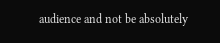audience and not be absolutely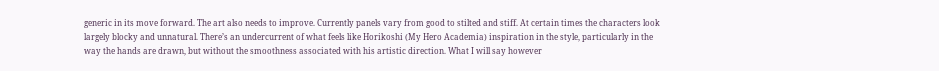generic in its move forward. The art also needs to improve. Currently panels vary from good to stilted and stiff. At certain times the characters look largely blocky and unnatural. There’s an undercurrent of what feels like Horikoshi (My Hero Academia) inspiration in the style, particularly in the way the hands are drawn, but without the smoothness associated with his artistic direction. What I will say however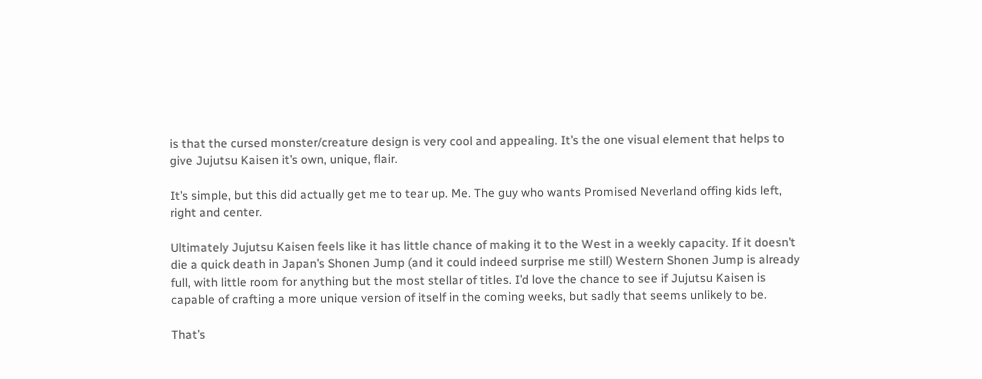is that the cursed monster/creature design is very cool and appealing. It’s the one visual element that helps to give Jujutsu Kaisen it’s own, unique, flair.

It’s simple, but this did actually get me to tear up. Me. The guy who wants Promised Neverland offing kids left, right and center.

Ultimately Jujutsu Kaisen feels like it has little chance of making it to the West in a weekly capacity. If it doesn’t die a quick death in Japan’s Shonen Jump (and it could indeed surprise me still) Western Shonen Jump is already full, with little room for anything but the most stellar of titles. I’d love the chance to see if Jujutsu Kaisen is capable of crafting a more unique version of itself in the coming weeks, but sadly that seems unlikely to be.

That’s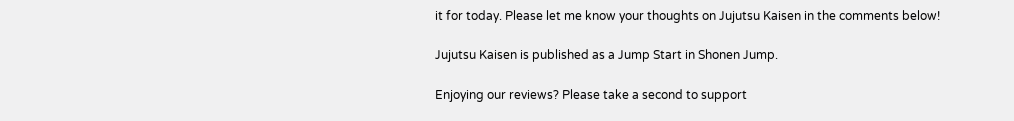it for today. Please let me know your thoughts on Jujutsu Kaisen in the comments below!

Jujutsu Kaisen is published as a Jump Start in Shonen Jump.

Enjoying our reviews? Please take a second to support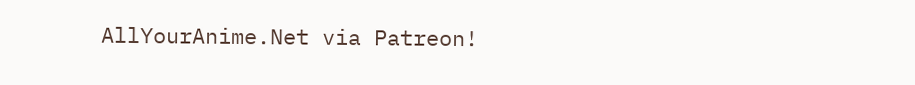AllYourAnime.Net via Patreon!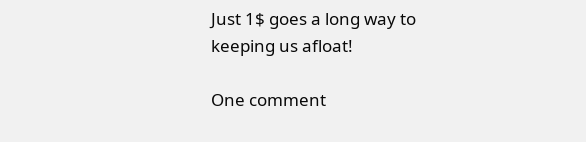Just 1$ goes a long way to keeping us afloat!

One comment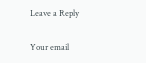Leave a Reply

Your email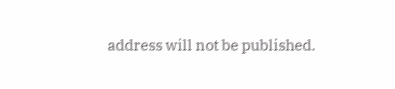address will not be published.